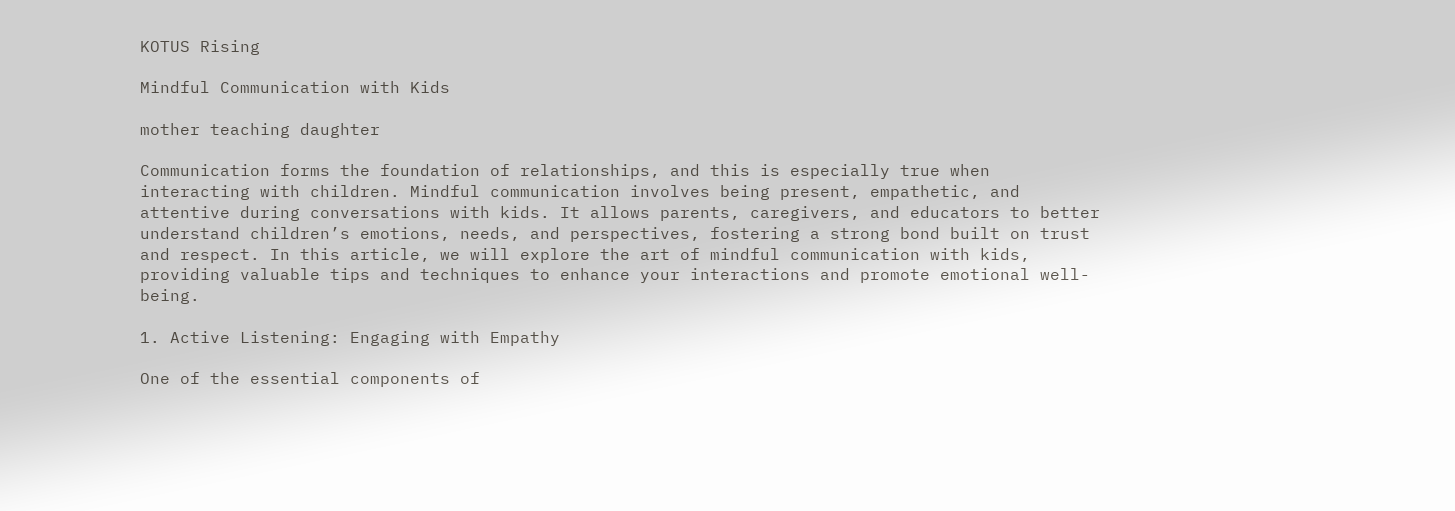KOTUS Rising

Mindful Communication with Kids

mother teaching daughter

Communication forms the foundation of relationships, and this is especially true when interacting with children. Mindful communication involves being present, empathetic, and attentive during conversations with kids. It allows parents, caregivers, and educators to better understand children’s emotions, needs, and perspectives, fostering a strong bond built on trust and respect. In this article, we will explore the art of mindful communication with kids, providing valuable tips and techniques to enhance your interactions and promote emotional well-being.

1. Active Listening: Engaging with Empathy

One of the essential components of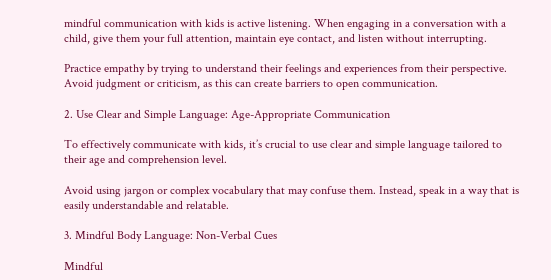mindful communication with kids is active listening. When engaging in a conversation with a child, give them your full attention, maintain eye contact, and listen without interrupting.

Practice empathy by trying to understand their feelings and experiences from their perspective. Avoid judgment or criticism, as this can create barriers to open communication.

2. Use Clear and Simple Language: Age-Appropriate Communication

To effectively communicate with kids, it’s crucial to use clear and simple language tailored to their age and comprehension level.

Avoid using jargon or complex vocabulary that may confuse them. Instead, speak in a way that is easily understandable and relatable.

3. Mindful Body Language: Non-Verbal Cues

Mindful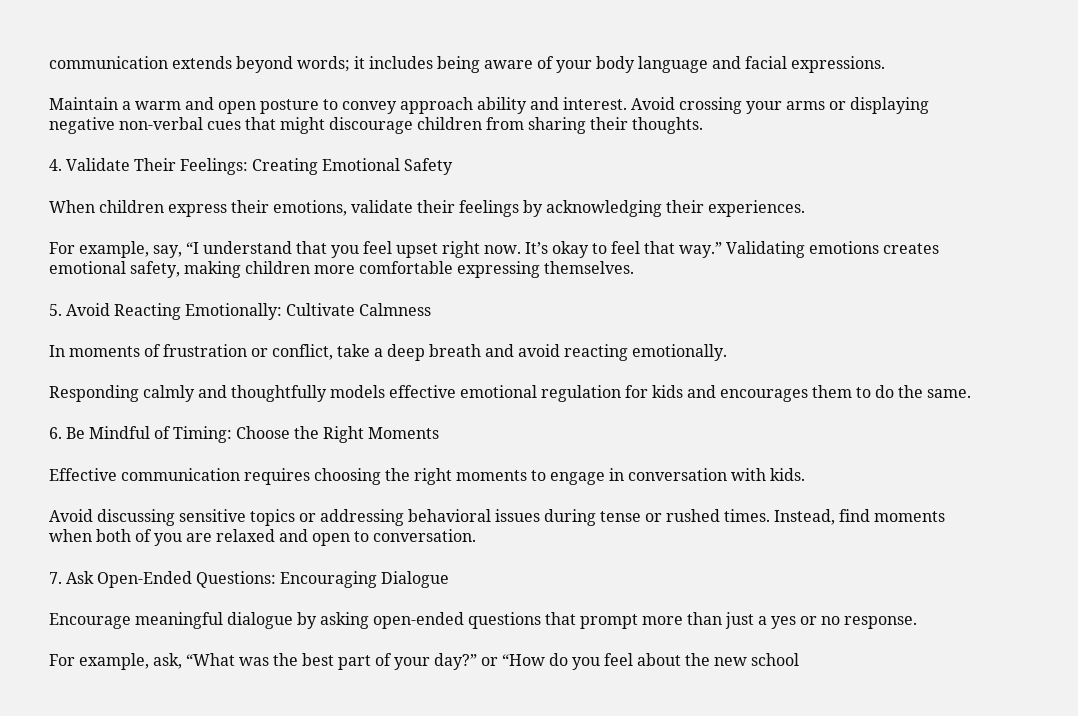communication extends beyond words; it includes being aware of your body language and facial expressions.

Maintain a warm and open posture to convey approach ability and interest. Avoid crossing your arms or displaying negative non-verbal cues that might discourage children from sharing their thoughts.

4. Validate Their Feelings: Creating Emotional Safety

When children express their emotions, validate their feelings by acknowledging their experiences.

For example, say, “I understand that you feel upset right now. It’s okay to feel that way.” Validating emotions creates emotional safety, making children more comfortable expressing themselves.

5. Avoid Reacting Emotionally: Cultivate Calmness

In moments of frustration or conflict, take a deep breath and avoid reacting emotionally.

Responding calmly and thoughtfully models effective emotional regulation for kids and encourages them to do the same.

6. Be Mindful of Timing: Choose the Right Moments

Effective communication requires choosing the right moments to engage in conversation with kids.

Avoid discussing sensitive topics or addressing behavioral issues during tense or rushed times. Instead, find moments when both of you are relaxed and open to conversation.

7. Ask Open-Ended Questions: Encouraging Dialogue

Encourage meaningful dialogue by asking open-ended questions that prompt more than just a yes or no response.

For example, ask, “What was the best part of your day?” or “How do you feel about the new school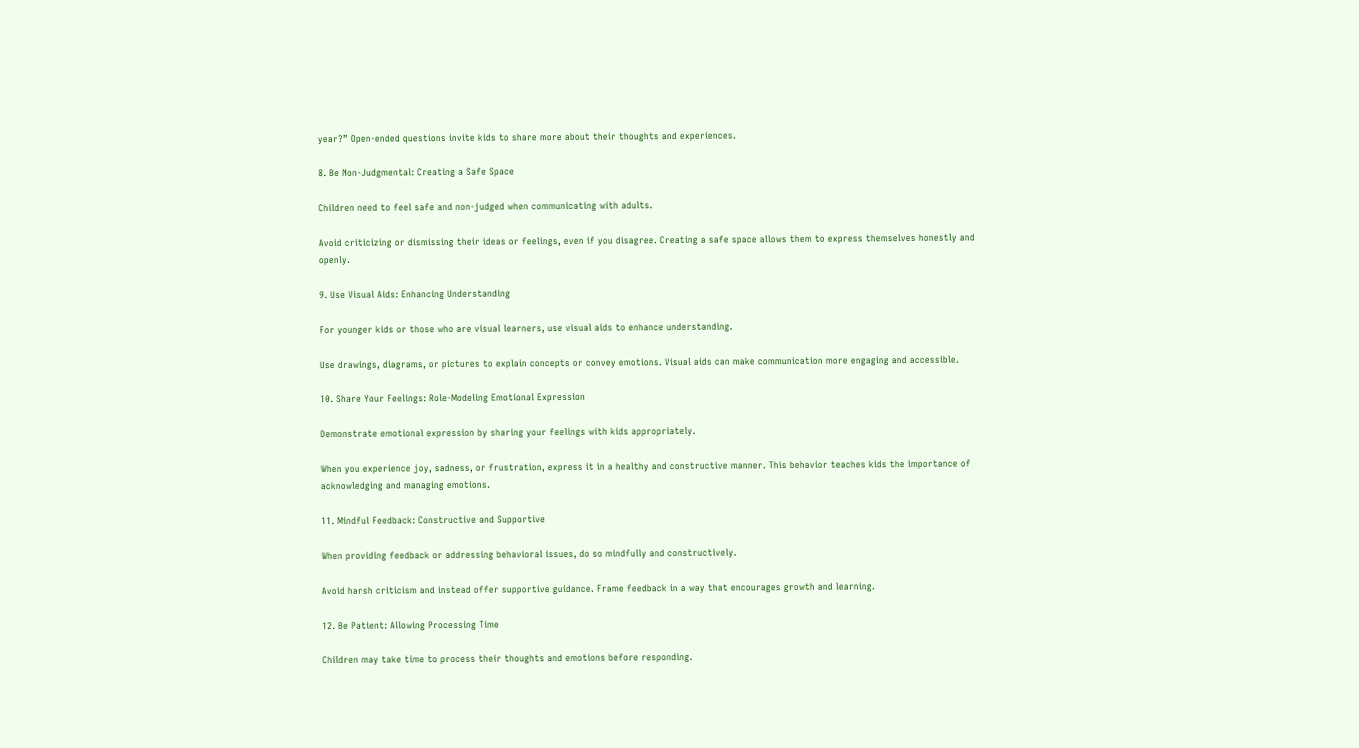year?” Open-ended questions invite kids to share more about their thoughts and experiences.

8. Be Non-Judgmental: Creating a Safe Space

Children need to feel safe and non-judged when communicating with adults.

Avoid criticizing or dismissing their ideas or feelings, even if you disagree. Creating a safe space allows them to express themselves honestly and openly.

9. Use Visual Aids: Enhancing Understanding

For younger kids or those who are visual learners, use visual aids to enhance understanding.

Use drawings, diagrams, or pictures to explain concepts or convey emotions. Visual aids can make communication more engaging and accessible.

10. Share Your Feelings: Role-Modeling Emotional Expression

Demonstrate emotional expression by sharing your feelings with kids appropriately.

When you experience joy, sadness, or frustration, express it in a healthy and constructive manner. This behavior teaches kids the importance of acknowledging and managing emotions.

11. Mindful Feedback: Constructive and Supportive

When providing feedback or addressing behavioral issues, do so mindfully and constructively.

Avoid harsh criticism and instead offer supportive guidance. Frame feedback in a way that encourages growth and learning.

12. Be Patient: Allowing Processing Time

Children may take time to process their thoughts and emotions before responding.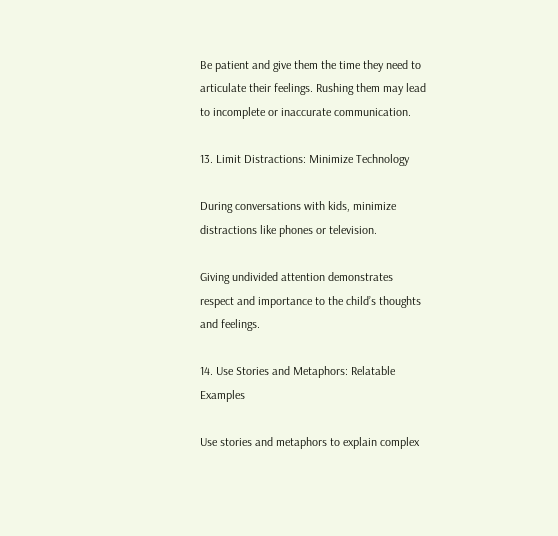Be patient and give them the time they need to articulate their feelings. Rushing them may lead to incomplete or inaccurate communication.

13. Limit Distractions: Minimize Technology

During conversations with kids, minimize distractions like phones or television.

Giving undivided attention demonstrates respect and importance to the child’s thoughts and feelings.

14. Use Stories and Metaphors: Relatable Examples

Use stories and metaphors to explain complex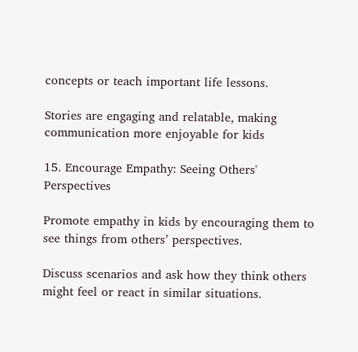concepts or teach important life lessons.

Stories are engaging and relatable, making communication more enjoyable for kids

15. Encourage Empathy: Seeing Others' Perspectives

Promote empathy in kids by encouraging them to see things from others’ perspectives.

Discuss scenarios and ask how they think others might feel or react in similar situations.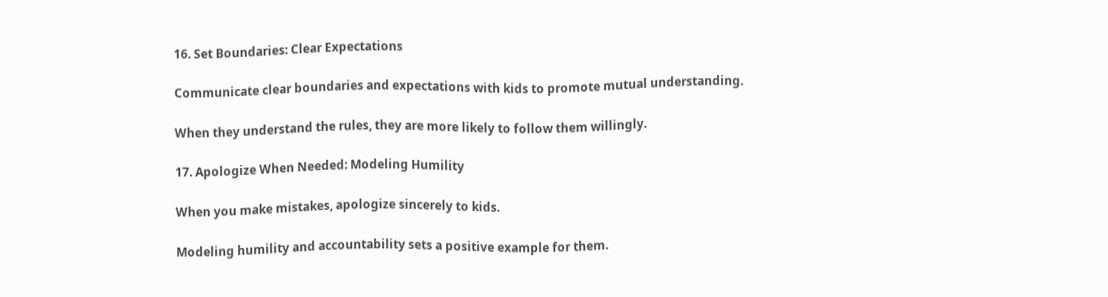16. Set Boundaries: Clear Expectations

Communicate clear boundaries and expectations with kids to promote mutual understanding.

When they understand the rules, they are more likely to follow them willingly.

17. Apologize When Needed: Modeling Humility

When you make mistakes, apologize sincerely to kids.

Modeling humility and accountability sets a positive example for them.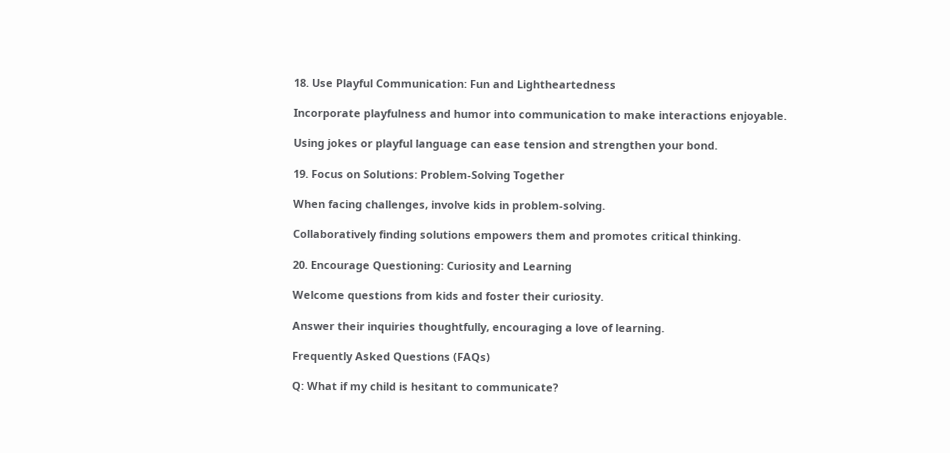18. Use Playful Communication: Fun and Lightheartedness

Incorporate playfulness and humor into communication to make interactions enjoyable.

Using jokes or playful language can ease tension and strengthen your bond.

19. Focus on Solutions: Problem-Solving Together

When facing challenges, involve kids in problem-solving.

Collaboratively finding solutions empowers them and promotes critical thinking.

20. Encourage Questioning: Curiosity and Learning

Welcome questions from kids and foster their curiosity.

Answer their inquiries thoughtfully, encouraging a love of learning.

Frequently Asked Questions (FAQs)

Q: What if my child is hesitant to communicate?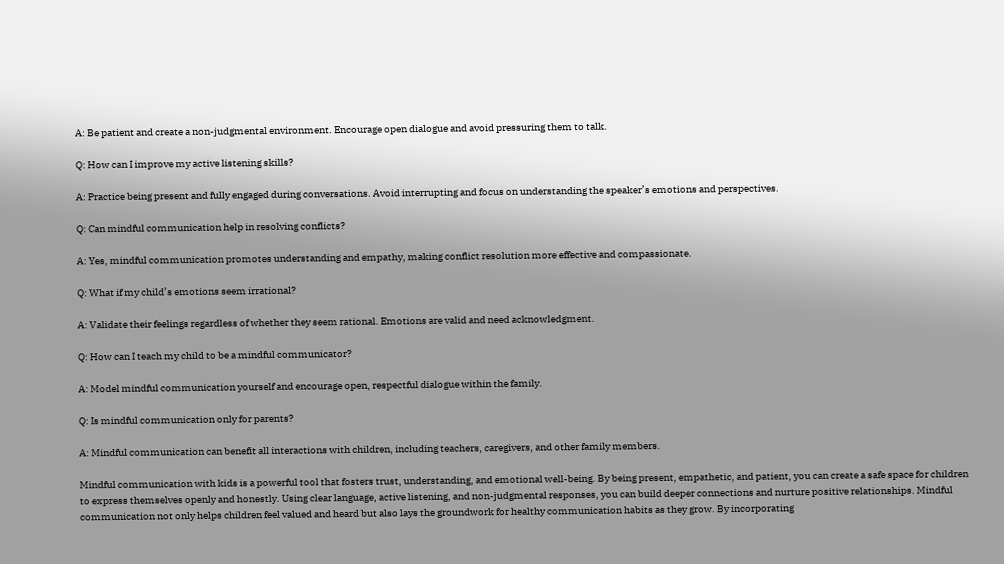A: Be patient and create a non-judgmental environment. Encourage open dialogue and avoid pressuring them to talk.

Q: How can I improve my active listening skills?

A: Practice being present and fully engaged during conversations. Avoid interrupting and focus on understanding the speaker’s emotions and perspectives.

Q: Can mindful communication help in resolving conflicts?

A: Yes, mindful communication promotes understanding and empathy, making conflict resolution more effective and compassionate.

Q: What if my child’s emotions seem irrational?

A: Validate their feelings regardless of whether they seem rational. Emotions are valid and need acknowledgment.

Q: How can I teach my child to be a mindful communicator?

A: Model mindful communication yourself and encourage open, respectful dialogue within the family.

Q: Is mindful communication only for parents?

A: Mindful communication can benefit all interactions with children, including teachers, caregivers, and other family members.

Mindful communication with kids is a powerful tool that fosters trust, understanding, and emotional well-being. By being present, empathetic, and patient, you can create a safe space for children to express themselves openly and honestly. Using clear language, active listening, and non-judgmental responses, you can build deeper connections and nurture positive relationships. Mindful communication not only helps children feel valued and heard but also lays the groundwork for healthy communication habits as they grow. By incorporating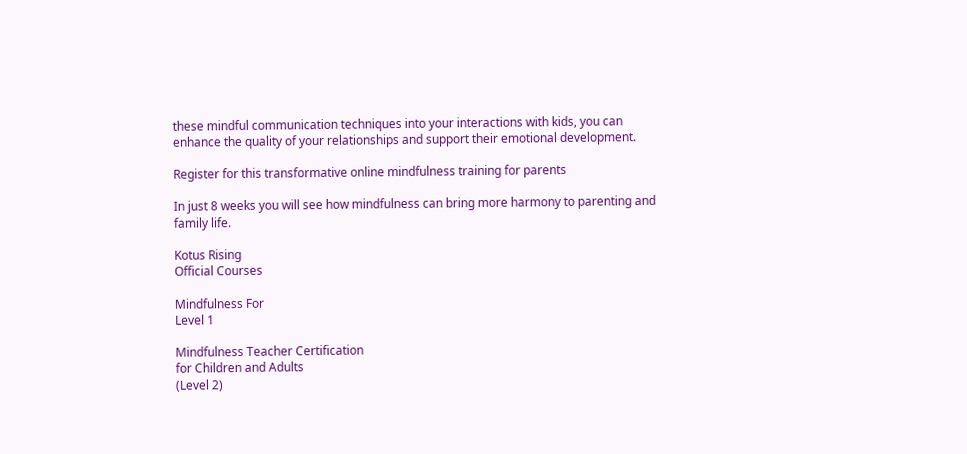these mindful communication techniques into your interactions with kids, you can enhance the quality of your relationships and support their emotional development.

Register for this transformative online mindfulness training for parents

In just 8 weeks you will see how mindfulness can bring more harmony to parenting and family life.

Kotus Rising
Official Courses

Mindfulness For
Level 1

Mindfulness Teacher Certification
for Children and Adults
(Level 2)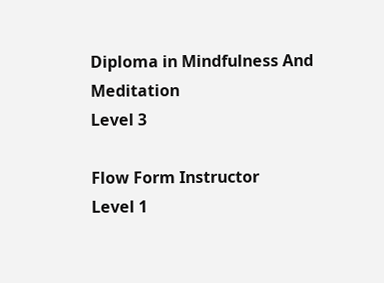Diploma in Mindfulness And Meditation
Level 3

Flow Form Instructor
Level 1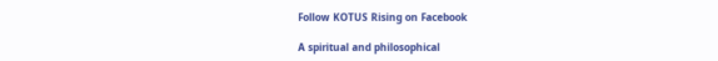Follow KOTUS Rising on Facebook

A spiritual and philosophical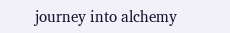journey into alchemy